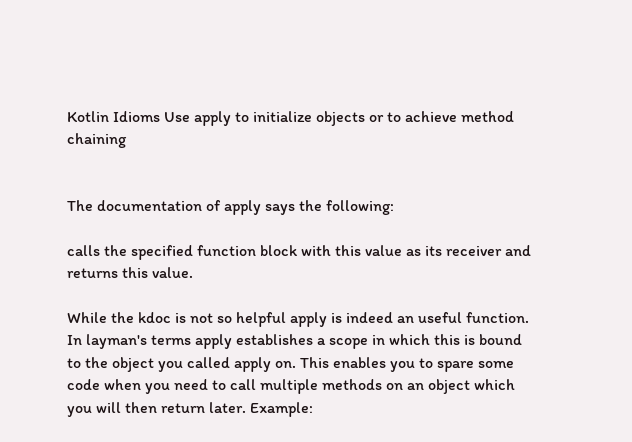Kotlin Idioms Use apply to initialize objects or to achieve method chaining


The documentation of apply says the following:

calls the specified function block with this value as its receiver and returns this value.

While the kdoc is not so helpful apply is indeed an useful function. In layman's terms apply establishes a scope in which this is bound to the object you called apply on. This enables you to spare some code when you need to call multiple methods on an object which you will then return later. Example: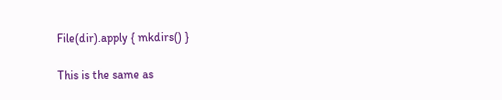File(dir).apply { mkdirs() }

This is the same as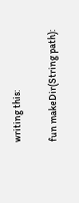writing this:

fun makeDir(String path):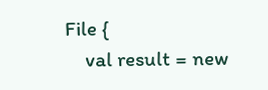File {
    val result = new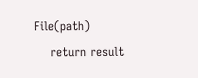File(path)
    return result